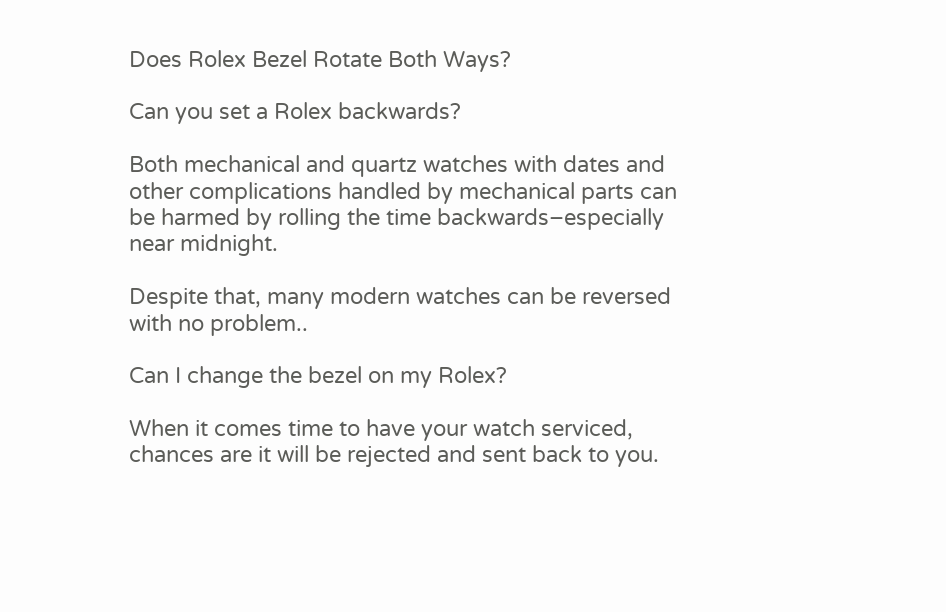Does Rolex Bezel Rotate Both Ways?

Can you set a Rolex backwards?

Both mechanical and quartz watches with dates and other complications handled by mechanical parts can be harmed by rolling the time backwards–especially near midnight.

Despite that, many modern watches can be reversed with no problem..

Can I change the bezel on my Rolex?

When it comes time to have your watch serviced, chances are it will be rejected and sent back to you.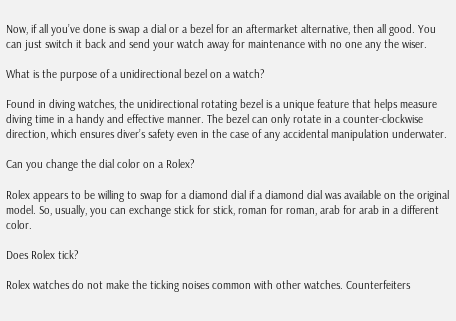Now, if all you’ve done is swap a dial or a bezel for an aftermarket alternative, then all good. You can just switch it back and send your watch away for maintenance with no one any the wiser.

What is the purpose of a unidirectional bezel on a watch?

Found in diving watches, the unidirectional rotating bezel is a unique feature that helps measure diving time in a handy and effective manner. The bezel can only rotate in a counter-clockwise direction, which ensures diver’s safety even in the case of any accidental manipulation underwater.

Can you change the dial color on a Rolex?

Rolex appears to be willing to swap for a diamond dial if a diamond dial was available on the original model. So, usually, you can exchange stick for stick, roman for roman, arab for arab in a different color.

Does Rolex tick?

Rolex watches do not make the ticking noises common with other watches. Counterfeiters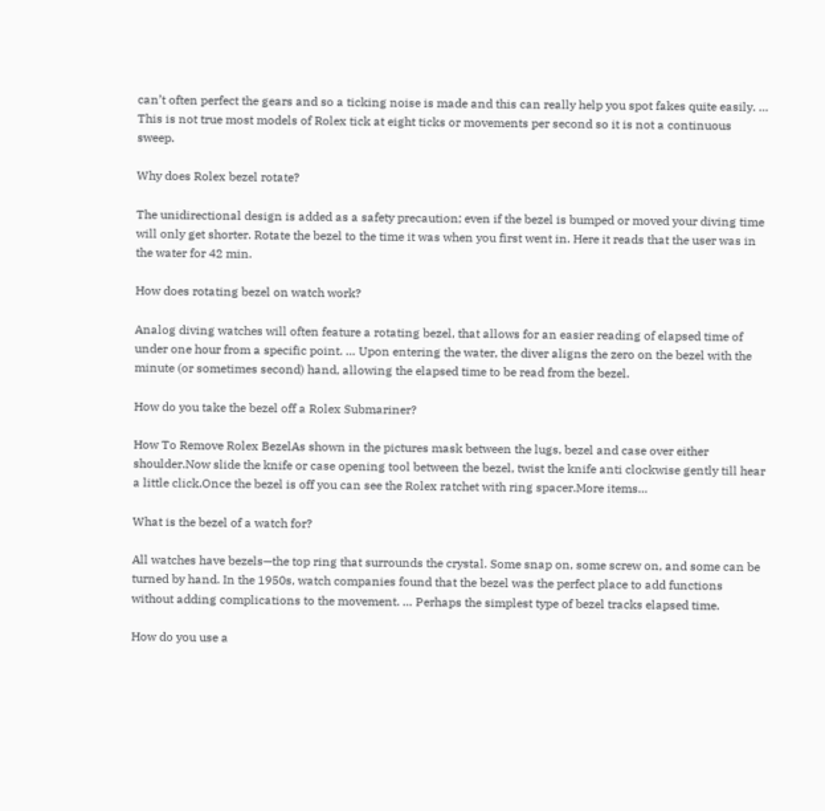can’t often perfect the gears and so a ticking noise is made and this can really help you spot fakes quite easily. … This is not true most models of Rolex tick at eight ticks or movements per second so it is not a continuous sweep.

Why does Rolex bezel rotate?

The unidirectional design is added as a safety precaution; even if the bezel is bumped or moved your diving time will only get shorter. Rotate the bezel to the time it was when you first went in. Here it reads that the user was in the water for 42 min.

How does rotating bezel on watch work?

Analog diving watches will often feature a rotating bezel, that allows for an easier reading of elapsed time of under one hour from a specific point. … Upon entering the water, the diver aligns the zero on the bezel with the minute (or sometimes second) hand, allowing the elapsed time to be read from the bezel.

How do you take the bezel off a Rolex Submariner?

How To Remove Rolex BezelAs shown in the pictures mask between the lugs, bezel and case over either shoulder.Now slide the knife or case opening tool between the bezel, twist the knife anti clockwise gently till hear a little click.Once the bezel is off you can see the Rolex ratchet with ring spacer.More items…

What is the bezel of a watch for?

All watches have bezels—the top ring that surrounds the crystal. Some snap on, some screw on, and some can be turned by hand. In the 1950s, watch companies found that the bezel was the perfect place to add functions without adding complications to the movement. … Perhaps the simplest type of bezel tracks elapsed time.

How do you use a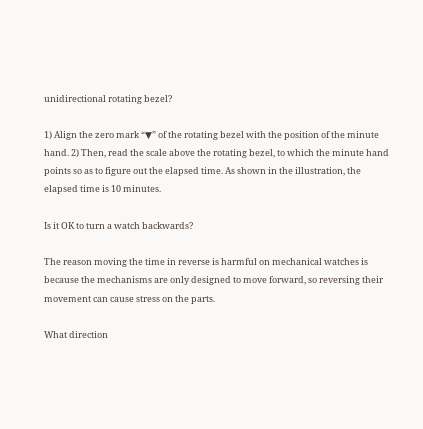unidirectional rotating bezel?

1) Align the zero mark “▼” of the rotating bezel with the position of the minute hand. 2) Then, read the scale above the rotating bezel, to which the minute hand points so as to figure out the elapsed time. As shown in the illustration, the elapsed time is 10 minutes.

Is it OK to turn a watch backwards?

The reason moving the time in reverse is harmful on mechanical watches is because the mechanisms are only designed to move forward, so reversing their movement can cause stress on the parts.

What direction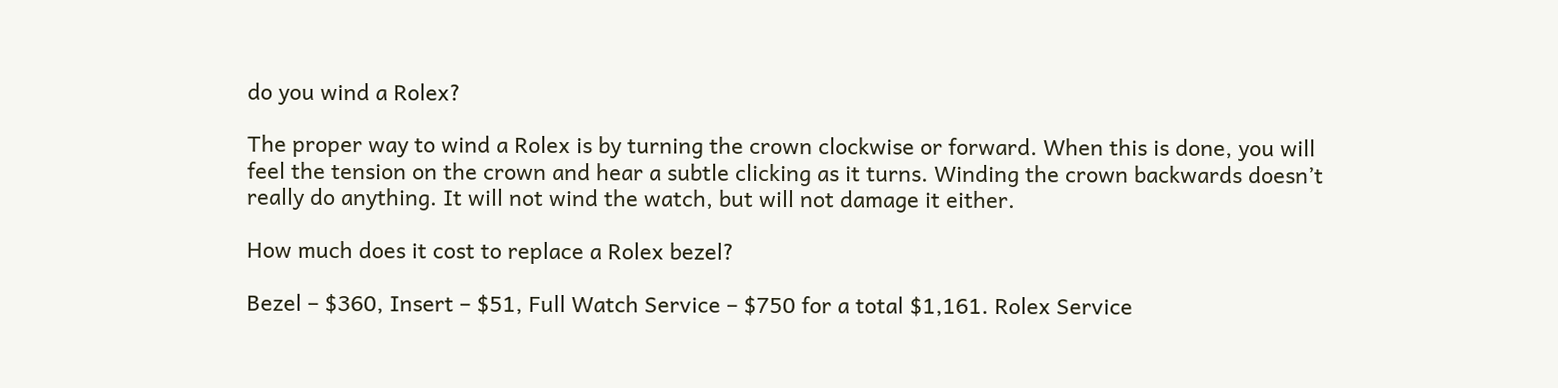do you wind a Rolex?

The proper way to wind a Rolex is by turning the crown clockwise or forward. When this is done, you will feel the tension on the crown and hear a subtle clicking as it turns. Winding the crown backwards doesn’t really do anything. It will not wind the watch, but will not damage it either.

How much does it cost to replace a Rolex bezel?

Bezel – $360, Insert – $51, Full Watch Service – $750 for a total $1,161. Rolex Service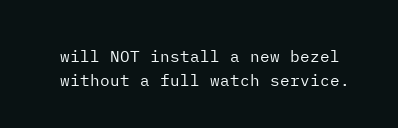will NOT install a new bezel without a full watch service.